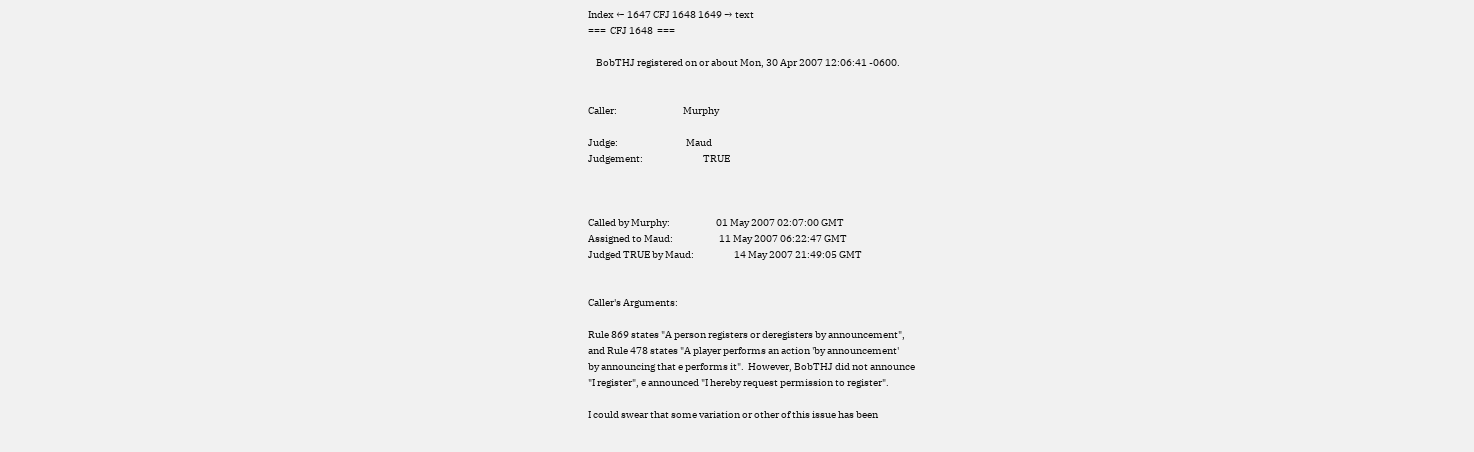Index ← 1647 CFJ 1648 1649 → text
===  CFJ 1648  ===

    BobTHJ registered on or about Mon, 30 Apr 2007 12:06:41 -0600.


Caller:                                 Murphy

Judge:                                  Maud
Judgement:                              TRUE



Called by Murphy:                       01 May 2007 02:07:00 GMT
Assigned to Maud:                       11 May 2007 06:22:47 GMT
Judged TRUE by Maud:                    14 May 2007 21:49:05 GMT


Caller's Arguments:

Rule 869 states "A person registers or deregisters by announcement",
and Rule 478 states "A player performs an action 'by announcement'
by announcing that e performs it".  However, BobTHJ did not announce
"I register", e announced "I hereby request permission to register".

I could swear that some variation or other of this issue has been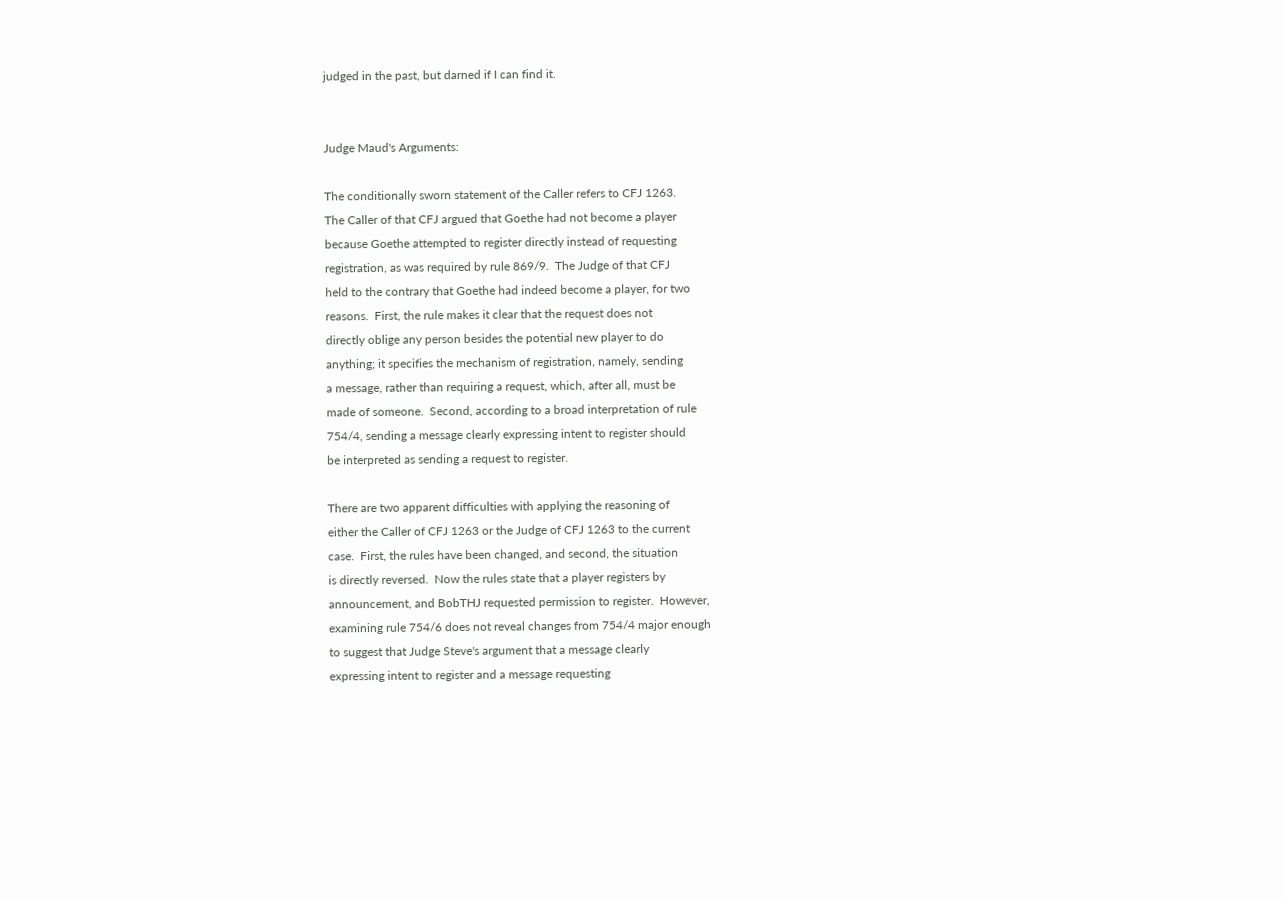judged in the past, but darned if I can find it.


Judge Maud's Arguments:

The conditionally sworn statement of the Caller refers to CFJ 1263.
The Caller of that CFJ argued that Goethe had not become a player
because Goethe attempted to register directly instead of requesting
registration, as was required by rule 869/9.  The Judge of that CFJ
held to the contrary that Goethe had indeed become a player, for two
reasons.  First, the rule makes it clear that the request does not
directly oblige any person besides the potential new player to do
anything; it specifies the mechanism of registration, namely, sending
a message, rather than requiring a request, which, after all, must be
made of someone.  Second, according to a broad interpretation of rule
754/4, sending a message clearly expressing intent to register should
be interpreted as sending a request to register.

There are two apparent difficulties with applying the reasoning of
either the Caller of CFJ 1263 or the Judge of CFJ 1263 to the current
case.  First, the rules have been changed, and second, the situation
is directly reversed.  Now the rules state that a player registers by
announcement, and BobTHJ requested permission to register.  However,
examining rule 754/6 does not reveal changes from 754/4 major enough
to suggest that Judge Steve's argument that a message clearly
expressing intent to register and a message requesting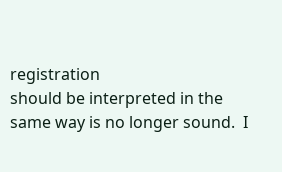registration
should be interpreted in the same way is no longer sound.  I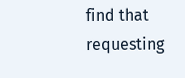find that
requesting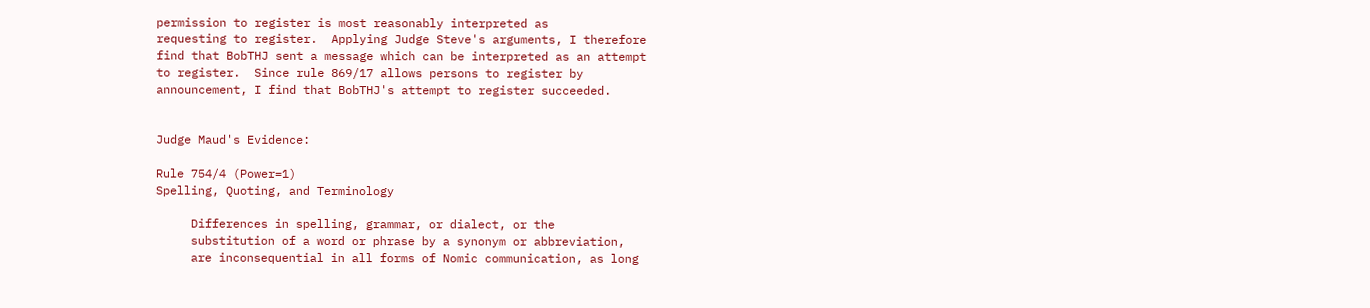permission to register is most reasonably interpreted as
requesting to register.  Applying Judge Steve's arguments, I therefore
find that BobTHJ sent a message which can be interpreted as an attempt
to register.  Since rule 869/17 allows persons to register by
announcement, I find that BobTHJ's attempt to register succeeded.


Judge Maud's Evidence:

Rule 754/4 (Power=1)
Spelling, Quoting, and Terminology

     Differences in spelling, grammar, or dialect, or the
     substitution of a word or phrase by a synonym or abbreviation,
     are inconsequential in all forms of Nomic communication, as long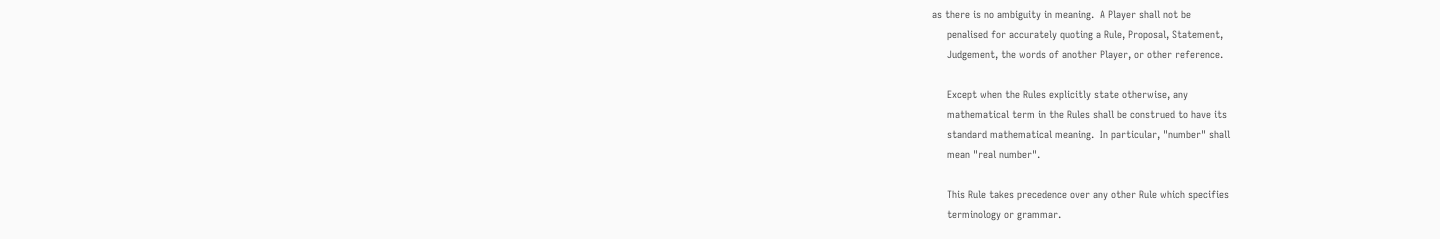as there is no ambiguity in meaning.  A Player shall not be
     penalised for accurately quoting a Rule, Proposal, Statement,
     Judgement, the words of another Player, or other reference.

     Except when the Rules explicitly state otherwise, any
     mathematical term in the Rules shall be construed to have its
     standard mathematical meaning.  In particular, "number" shall
     mean "real number".

     This Rule takes precedence over any other Rule which specifies
     terminology or grammar.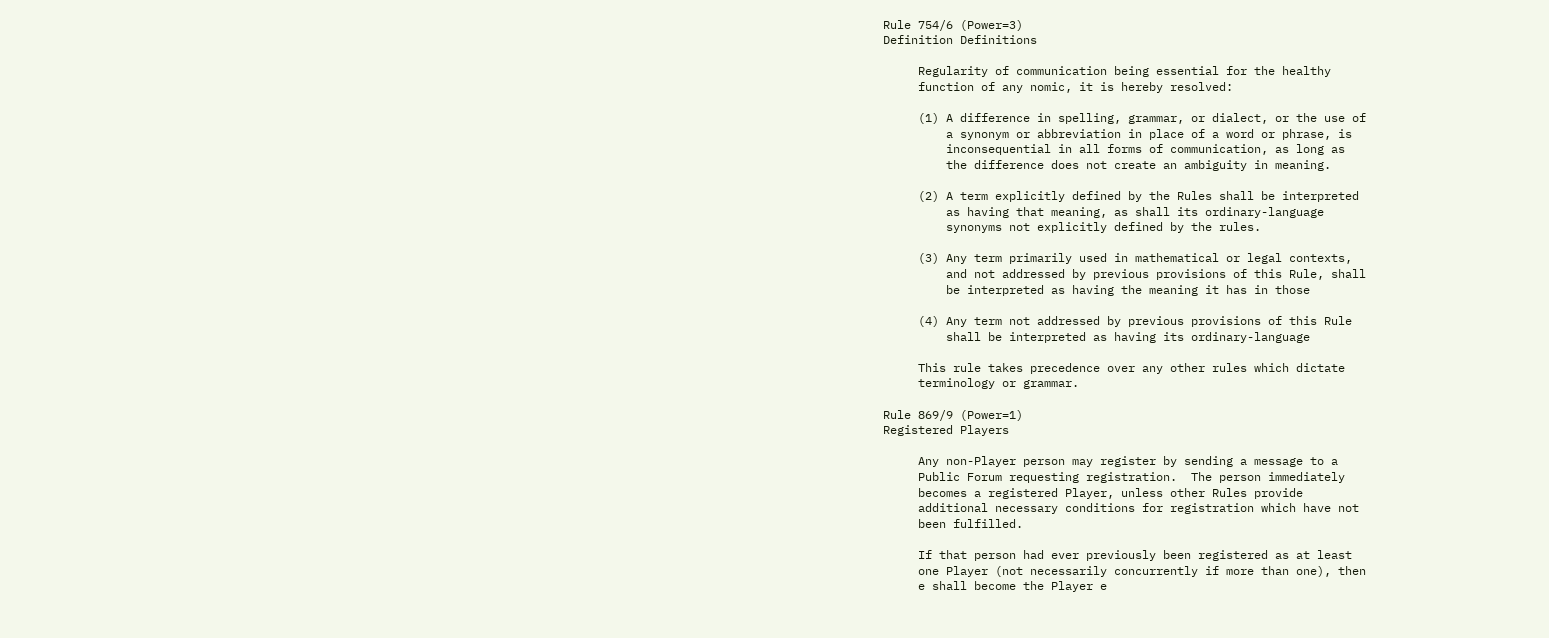Rule 754/6 (Power=3)
Definition Definitions

     Regularity of communication being essential for the healthy
     function of any nomic, it is hereby resolved:

     (1) A difference in spelling, grammar, or dialect, or the use of
         a synonym or abbreviation in place of a word or phrase, is
         inconsequential in all forms of communication, as long as
         the difference does not create an ambiguity in meaning.

     (2) A term explicitly defined by the Rules shall be interpreted
         as having that meaning, as shall its ordinary-language
         synonyms not explicitly defined by the rules.

     (3) Any term primarily used in mathematical or legal contexts,
         and not addressed by previous provisions of this Rule, shall
         be interpreted as having the meaning it has in those

     (4) Any term not addressed by previous provisions of this Rule
         shall be interpreted as having its ordinary-language

     This rule takes precedence over any other rules which dictate
     terminology or grammar.

Rule 869/9 (Power=1)
Registered Players

     Any non-Player person may register by sending a message to a
     Public Forum requesting registration.  The person immediately
     becomes a registered Player, unless other Rules provide
     additional necessary conditions for registration which have not
     been fulfilled.

     If that person had ever previously been registered as at least
     one Player (not necessarily concurrently if more than one), then
     e shall become the Player e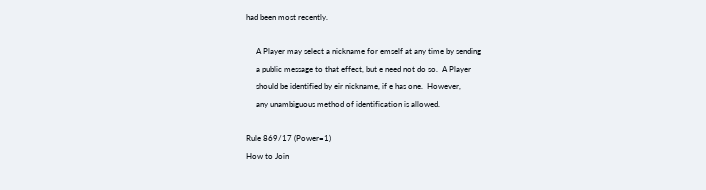had been most recently.

     A Player may select a nickname for emself at any time by sending
     a public message to that effect, but e need not do so.  A Player
     should be identified by eir nickname, if e has one.  However,
     any unambiguous method of identification is allowed.

Rule 869/17 (Power=1)
How to Join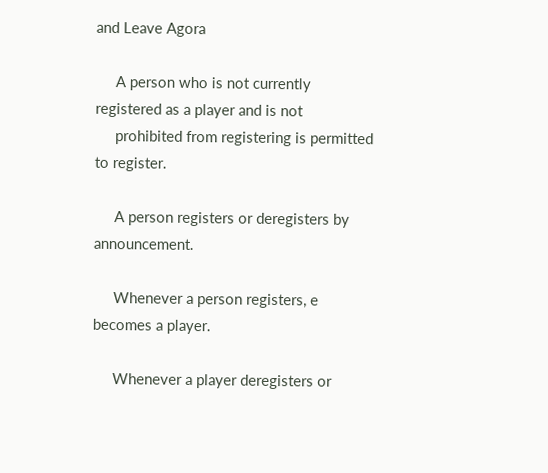and Leave Agora

     A person who is not currently registered as a player and is not
     prohibited from registering is permitted to register.

     A person registers or deregisters by announcement.

     Whenever a person registers, e becomes a player.

     Whenever a player deregisters or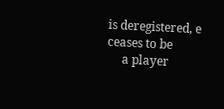is deregistered, e ceases to be
     a player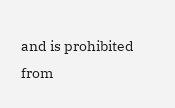and is prohibited from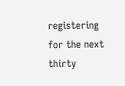registering for the next thirty